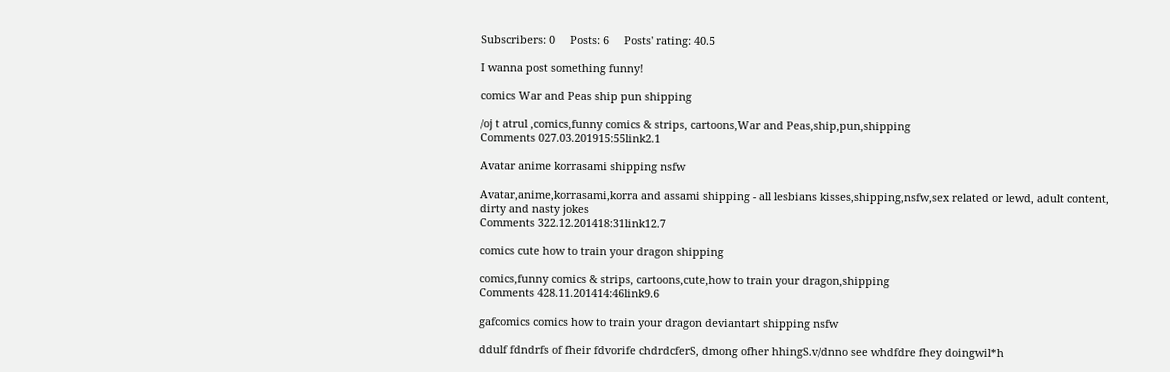Subscribers: 0     Posts: 6     Posts' rating: 40.5

I wanna post something funny!

comics War and Peas ship pun shipping

/oj t atrul ,comics,funny comics & strips, cartoons,War and Peas,ship,pun,shipping
Comments 027.03.201915:55link2.1

Avatar anime korrasami shipping nsfw

Avatar,anime,korrasami,korra and assami shipping - all lesbians kisses,shipping,nsfw,sex related or lewd, adult content, dirty and nasty jokes
Comments 322.12.201418:31link12.7

comics cute how to train your dragon shipping

comics,funny comics & strips, cartoons,cute,how to train your dragon,shipping
Comments 428.11.201414:46link9.6

gafcomics comics how to train your dragon deviantart shipping nsfw

ddulf fdndrfs of fheir fdvorife chdrdcferS, dmong ofher hhingS.v/dnno see whdfdre fhey doingwil*h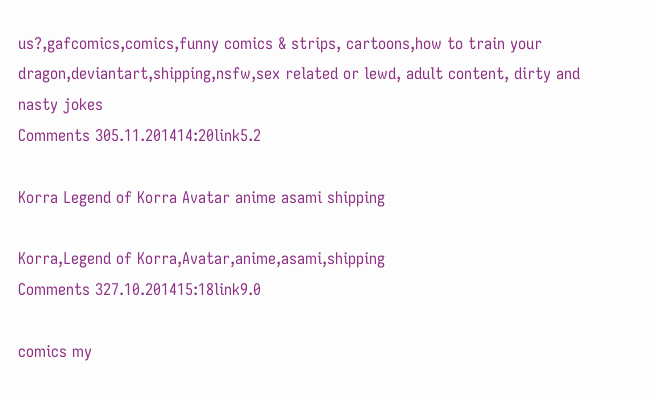us?,gafcomics,comics,funny comics & strips, cartoons,how to train your dragon,deviantart,shipping,nsfw,sex related or lewd, adult content, dirty and nasty jokes
Comments 305.11.201414:20link5.2

Korra Legend of Korra Avatar anime asami shipping

Korra,Legend of Korra,Avatar,anime,asami,shipping
Comments 327.10.201415:18link9.0

comics my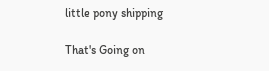little pony shipping

That's Going on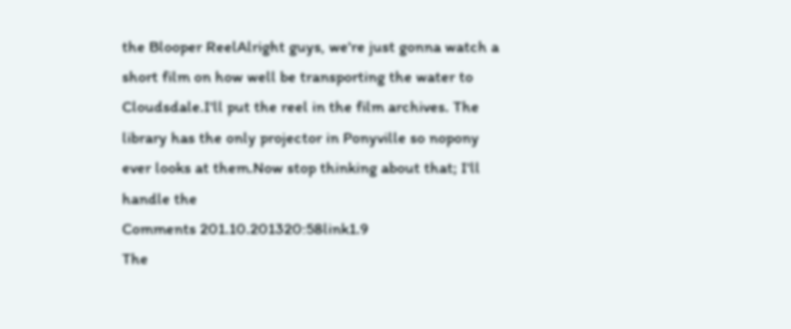the Blooper ReelAlright guys, we're just gonna watch a short film on how well be transporting the water to Cloudsdale.I'll put the reel in the film archives. The library has the only projector in Ponyville so nopony ever looks at them.Now stop thinking about that; I'll handle the
Comments 201.10.201320:58link1.9
The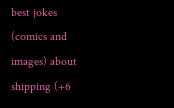best jokes (comics and images) about shipping (+6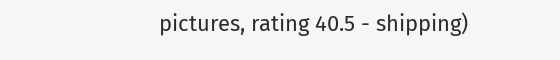pictures, rating 40.5 - shipping)